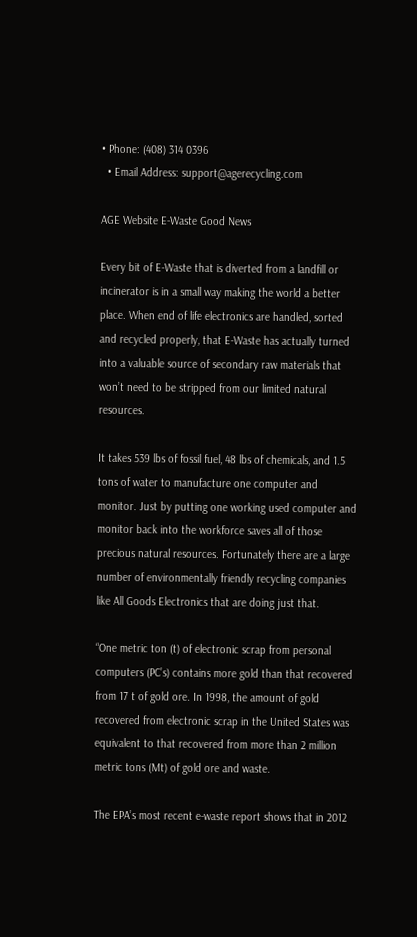• Phone: (408) 314 0396
  • Email Address: support@agerecycling.com

AGE Website E-Waste Good News

Every bit of E-Waste that is diverted from a landfill or incinerator is in a small way making the world a better place. When end of life electronics are handled, sorted and recycled properly, that E-Waste has actually turned into a valuable source of secondary raw materials that won’t need to be stripped from our limited natural resources.

It takes 539 lbs of fossil fuel, 48 lbs of chemicals, and 1.5 tons of water to manufacture one computer and monitor. Just by putting one working used computer and monitor back into the workforce saves all of those precious natural resources. Fortunately there are a large number of environmentally friendly recycling companies like All Goods Electronics that are doing just that.

“One metric ton (t) of electronic scrap from personal computers (PC’s) contains more gold than that recovered from 17 t of gold ore. In 1998, the amount of gold recovered from electronic scrap in the United States was equivalent to that recovered from more than 2 million metric tons (Mt) of gold ore and waste.

The EPA’s most recent e-waste report shows that in 2012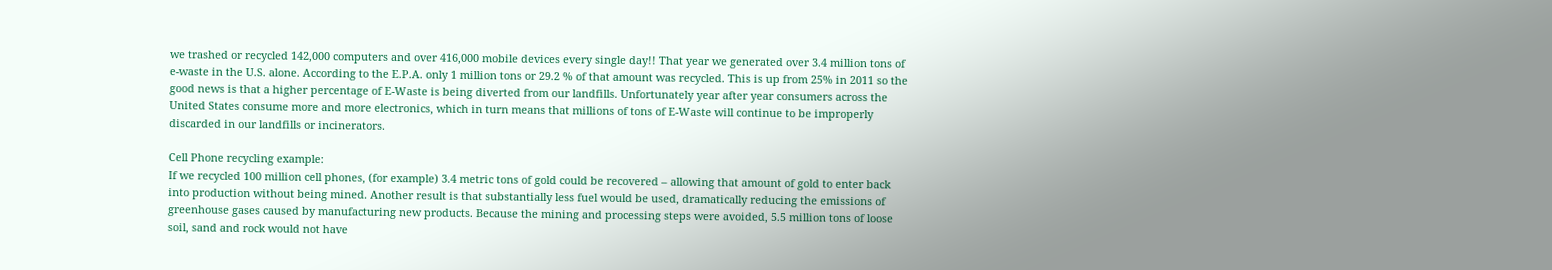we trashed or recycled 142,000 computers and over 416,000 mobile devices every single day!! That year we generated over 3.4 million tons of e-waste in the U.S. alone. According to the E.P.A. only 1 million tons or 29.2 % of that amount was recycled. This is up from 25% in 2011 so the good news is that a higher percentage of E-Waste is being diverted from our landfills. Unfortunately year after year consumers across the United States consume more and more electronics, which in turn means that millions of tons of E-Waste will continue to be improperly discarded in our landfills or incinerators.

Cell Phone recycling example:
If we recycled 100 million cell phones, (for example) 3.4 metric tons of gold could be recovered – allowing that amount of gold to enter back into production without being mined. Another result is that substantially less fuel would be used, dramatically reducing the emissions of greenhouse gases caused by manufacturing new products. Because the mining and processing steps were avoided, 5.5 million tons of loose soil, sand and rock would not have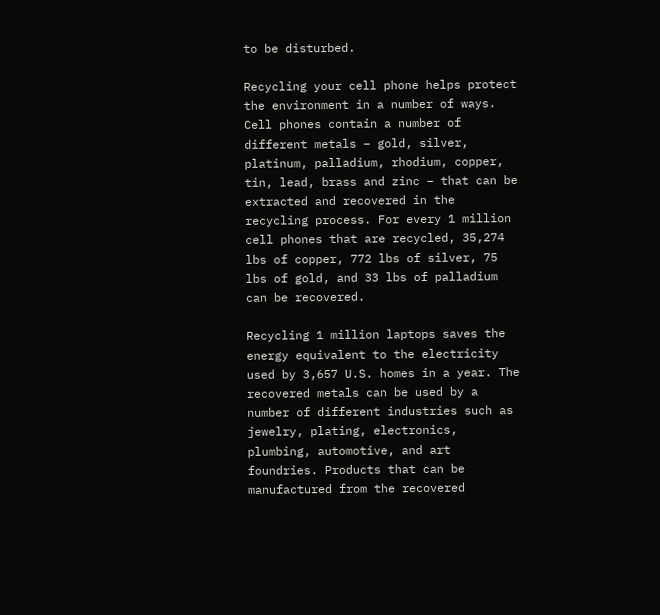to be disturbed.

Recycling your cell phone helps protect the environment in a number of ways. Cell phones contain a number of different metals – gold, silver, platinum, palladium, rhodium, copper, tin, lead, brass and zinc – that can be extracted and recovered in the recycling process. For every 1 million cell phones that are recycled, 35,274 lbs of copper, 772 lbs of silver, 75 lbs of gold, and 33 lbs of palladium can be recovered.

Recycling 1 million laptops saves the energy equivalent to the electricity used by 3,657 U.S. homes in a year. The recovered metals can be used by a number of different industries such as jewelry, plating, electronics, plumbing, automotive, and art foundries. Products that can be manufactured from the recovered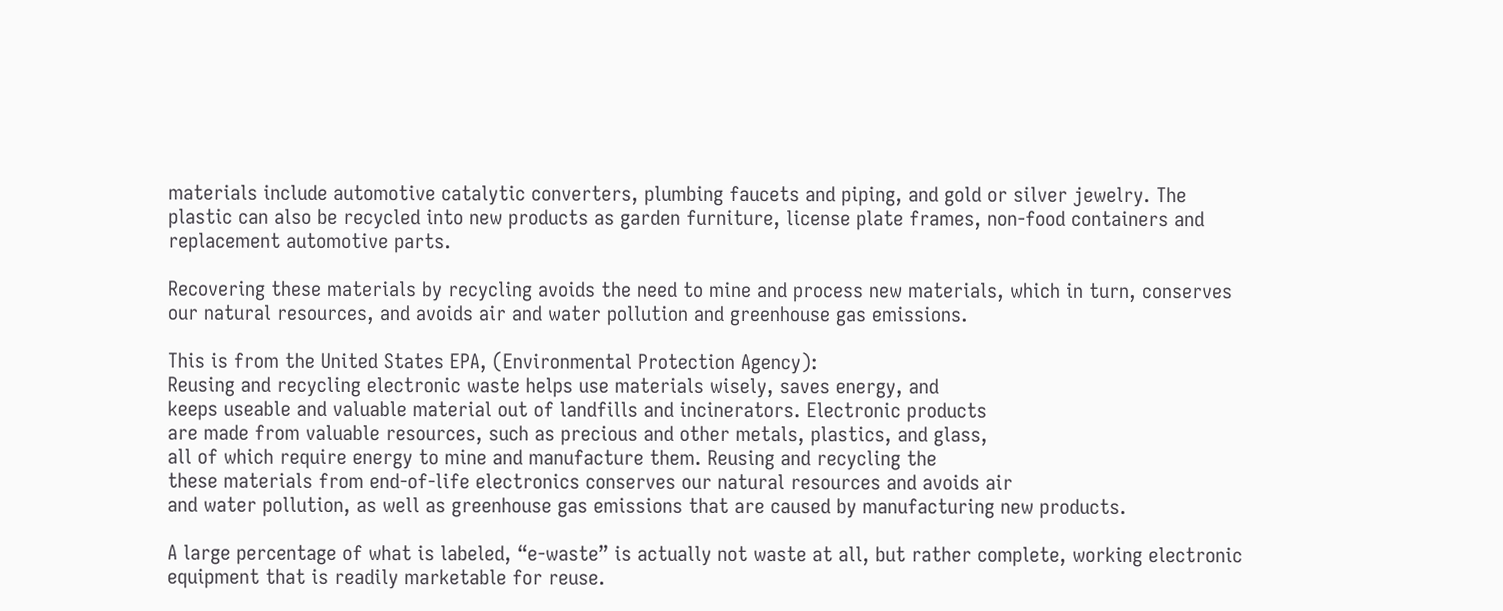materials include automotive catalytic converters, plumbing faucets and piping, and gold or silver jewelry. The plastic can also be recycled into new products as garden furniture, license plate frames, non-food containers and replacement automotive parts.

Recovering these materials by recycling avoids the need to mine and process new materials, which in turn, conserves our natural resources, and avoids air and water pollution and greenhouse gas emissions.

This is from the United States EPA, (Environmental Protection Agency):
Reusing and recycling electronic waste helps use materials wisely, saves energy, and
keeps useable and valuable material out of landfills and incinerators. Electronic products
are made from valuable resources, such as precious and other metals, plastics, and glass,
all of which require energy to mine and manufacture them. Reusing and recycling the
these materials from end-of-life electronics conserves our natural resources and avoids air
and water pollution, as well as greenhouse gas emissions that are caused by manufacturing new products.

A large percentage of what is labeled, “e-waste” is actually not waste at all, but rather complete, working electronic equipment that is readily marketable for reuse.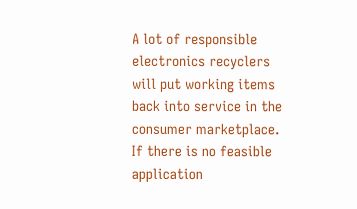A lot of responsible electronics recyclers will put working items back into service in the consumer marketplace. If there is no feasible application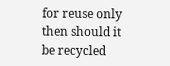for reuse only then should it be recycled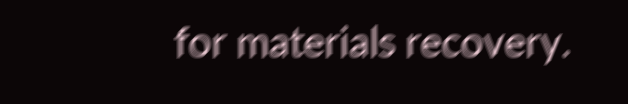for materials recovery.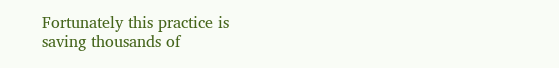Fortunately this practice is saving thousands of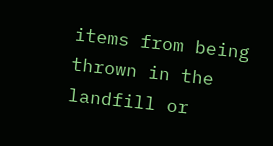items from being thrown in the landfill or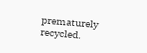prematurely recycled.